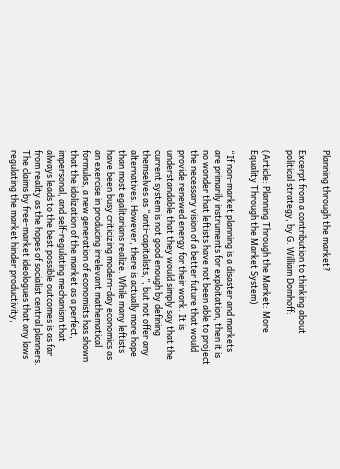Planning through the market?

Excerpt from a contribution to thinking about political strategy, by G. William Domhoff:

(Article: Planning Through the Market: More Equality Through the Market System)

“If non-market planning is a disaster and markets are primarily instruments for exploitation, then it is no wonder that leftists have not been able to project the necessary vision of a better future that would provide renewed energy for their work. It is understandable that they would simply say that the current system is not good enough by defining themselves as “anti-capitalists,”, but not offer any alternatives. However, there is actually more hope than most egalitarians realize. While many leftists have been busy criticizing modern-day economics as an exercise in producing irrelevant mathematical formulas, a new generation of economists has shown that the idolization of the market as a perfect, impersonal, and self-regulating mechanism that always leads to the best possible outcomes is as far from reality as the hopes of socialist central planners. The claims by free-market ideologues that any laws regulating the market hinder productivity,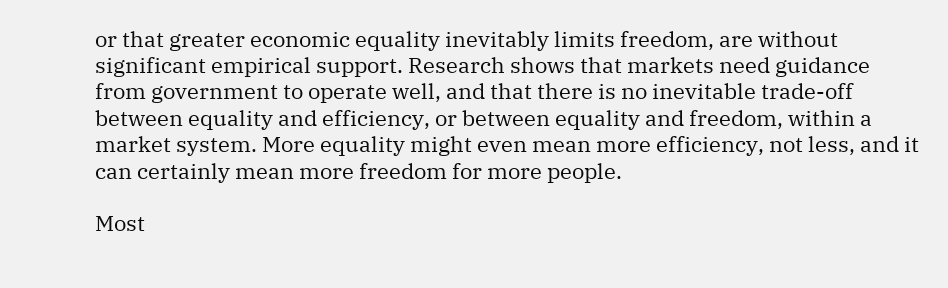or that greater economic equality inevitably limits freedom, are without significant empirical support. Research shows that markets need guidance from government to operate well, and that there is no inevitable trade-off between equality and efficiency, or between equality and freedom, within a market system. More equality might even mean more efficiency, not less, and it can certainly mean more freedom for more people.

Most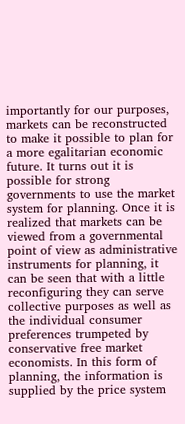importantly for our purposes, markets can be reconstructed to make it possible to plan for a more egalitarian economic future. It turns out it is possible for strong governments to use the market system for planning. Once it is realized that markets can be viewed from a governmental point of view as administrative instruments for planning, it can be seen that with a little reconfiguring they can serve collective purposes as well as the individual consumer preferences trumpeted by conservative free market economists. In this form of planning, the information is supplied by the price system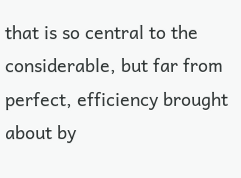that is so central to the considerable, but far from perfect, efficiency brought about by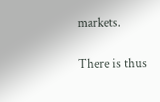markets.

There is thus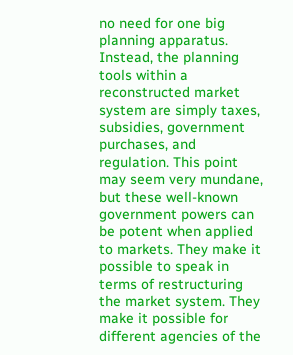no need for one big planning apparatus. Instead, the planning tools within a reconstructed market system are simply taxes, subsidies, government purchases, and regulation. This point may seem very mundane, but these well-known government powers can be potent when applied to markets. They make it possible to speak in terms of restructuring the market system. They make it possible for different agencies of the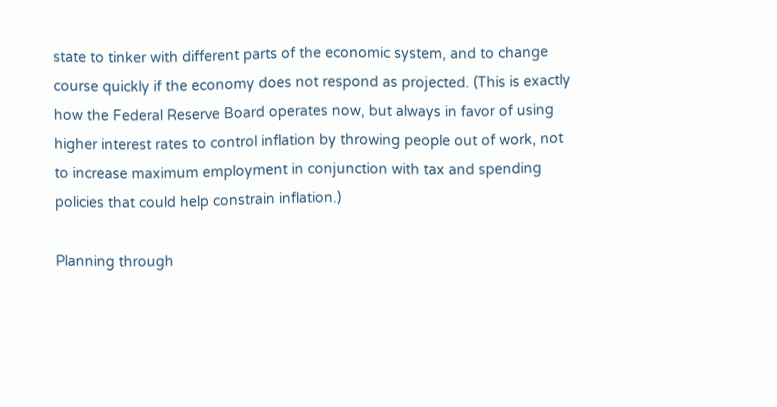state to tinker with different parts of the economic system, and to change course quickly if the economy does not respond as projected. (This is exactly how the Federal Reserve Board operates now, but always in favor of using higher interest rates to control inflation by throwing people out of work, not to increase maximum employment in conjunction with tax and spending policies that could help constrain inflation.)

Planning through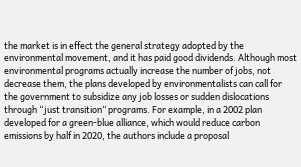the market is in effect the general strategy adopted by the environmental movement, and it has paid good dividends. Although most environmental programs actually increase the number of jobs, not decrease them, the plans developed by environmentalists can call for the government to subsidize any job losses or sudden dislocations through “just transition” programs. For example, in a 2002 plan developed for a green-blue alliance, which would reduce carbon emissions by half in 2020, the authors include a proposal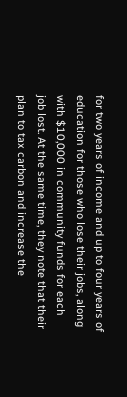for two years of income and up to four years of education for those who lose their jobs, along with $10,000 in community funds for each job lost. At the same time, they note that their plan to tax carbon and increase the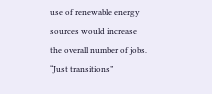use of renewable energy sources would increase the overall number of jobs. “Just transitions”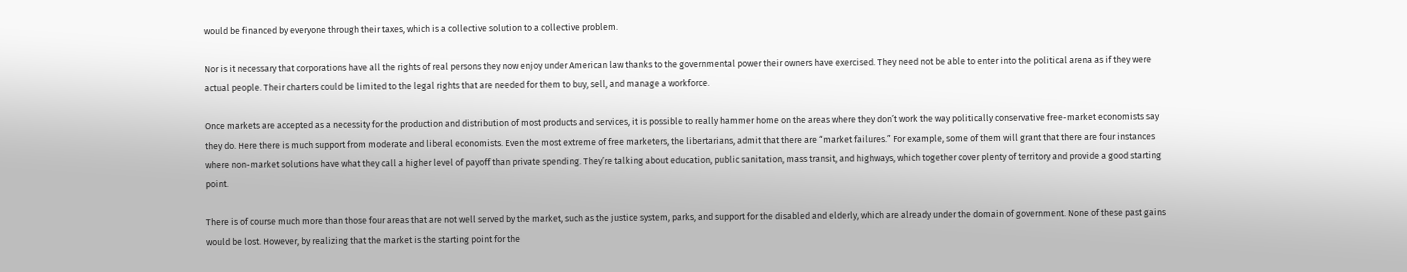would be financed by everyone through their taxes, which is a collective solution to a collective problem.

Nor is it necessary that corporations have all the rights of real persons they now enjoy under American law thanks to the governmental power their owners have exercised. They need not be able to enter into the political arena as if they were actual people. Their charters could be limited to the legal rights that are needed for them to buy, sell, and manage a workforce.

Once markets are accepted as a necessity for the production and distribution of most products and services, it is possible to really hammer home on the areas where they don’t work the way politically conservative free-market economists say they do. Here there is much support from moderate and liberal economists. Even the most extreme of free marketers, the libertarians, admit that there are “market failures.” For example, some of them will grant that there are four instances where non-market solutions have what they call a higher level of payoff than private spending. They’re talking about education, public sanitation, mass transit, and highways, which together cover plenty of territory and provide a good starting point.

There is of course much more than those four areas that are not well served by the market, such as the justice system, parks, and support for the disabled and elderly, which are already under the domain of government. None of these past gains would be lost. However, by realizing that the market is the starting point for the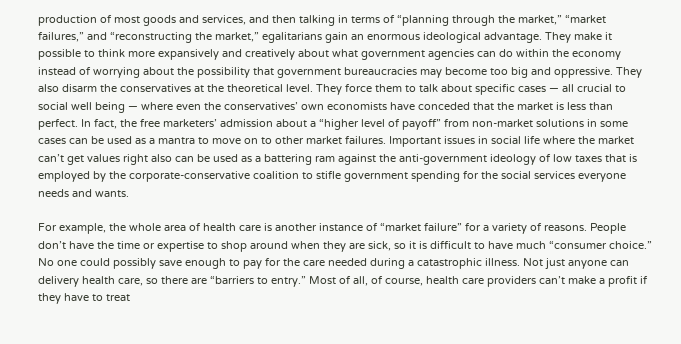production of most goods and services, and then talking in terms of “planning through the market,” “market failures,” and “reconstructing the market,” egalitarians gain an enormous ideological advantage. They make it possible to think more expansively and creatively about what government agencies can do within the economy instead of worrying about the possibility that government bureaucracies may become too big and oppressive. They also disarm the conservatives at the theoretical level. They force them to talk about specific cases — all crucial to social well being — where even the conservatives’ own economists have conceded that the market is less than perfect. In fact, the free marketers’ admission about a “higher level of payoff” from non-market solutions in some cases can be used as a mantra to move on to other market failures. Important issues in social life where the market can’t get values right also can be used as a battering ram against the anti-government ideology of low taxes that is employed by the corporate-conservative coalition to stifle government spending for the social services everyone needs and wants.

For example, the whole area of health care is another instance of “market failure” for a variety of reasons. People don’t have the time or expertise to shop around when they are sick, so it is difficult to have much “consumer choice.” No one could possibly save enough to pay for the care needed during a catastrophic illness. Not just anyone can delivery health care, so there are “barriers to entry.” Most of all, of course, health care providers can’t make a profit if they have to treat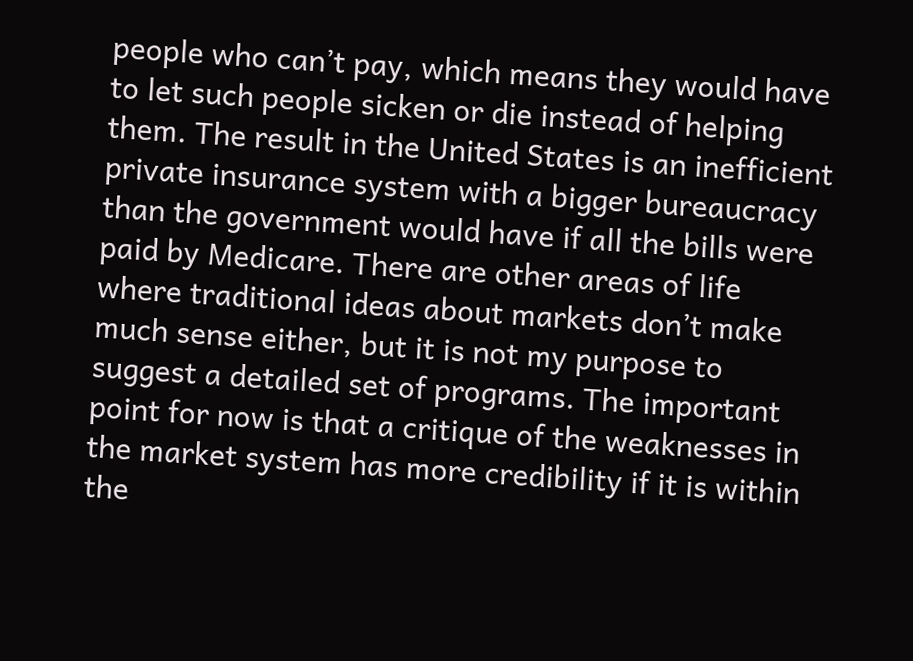people who can’t pay, which means they would have to let such people sicken or die instead of helping them. The result in the United States is an inefficient private insurance system with a bigger bureaucracy than the government would have if all the bills were paid by Medicare. There are other areas of life where traditional ideas about markets don’t make much sense either, but it is not my purpose to suggest a detailed set of programs. The important point for now is that a critique of the weaknesses in the market system has more credibility if it is within the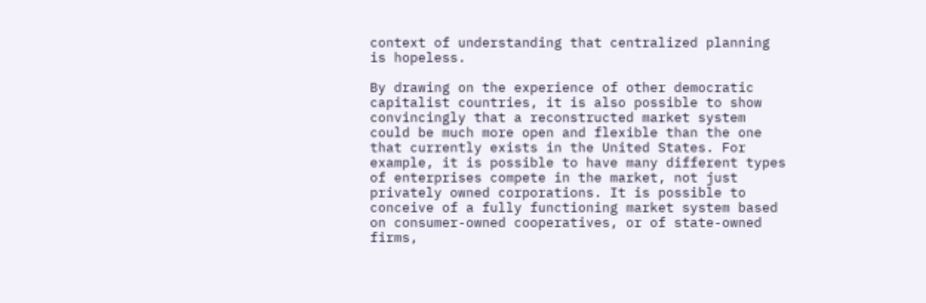context of understanding that centralized planning is hopeless.

By drawing on the experience of other democratic capitalist countries, it is also possible to show convincingly that a reconstructed market system could be much more open and flexible than the one that currently exists in the United States. For example, it is possible to have many different types of enterprises compete in the market, not just privately owned corporations. It is possible to conceive of a fully functioning market system based on consumer-owned cooperatives, or of state-owned firms,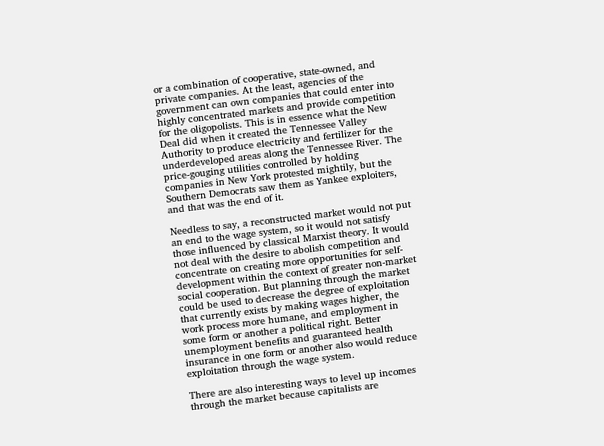or a combination of cooperative, state-owned, and private companies. At the least, agencies of the government can own companies that could enter into highly concentrated markets and provide competition for the oligopolists. This is in essence what the New Deal did when it created the Tennessee Valley Authority to produce electricity and fertilizer for the underdeveloped areas along the Tennessee River. The price-gouging utilities controlled by holding companies in New York protested mightily, but the Southern Democrats saw them as Yankee exploiters, and that was the end of it.

Needless to say, a reconstructed market would not put an end to the wage system, so it would not satisfy those influenced by classical Marxist theory. It would not deal with the desire to abolish competition and concentrate on creating more opportunities for self-development within the context of greater non-market social cooperation. But planning through the market could be used to decrease the degree of exploitation that currently exists by making wages higher, the work process more humane, and employment in some form or another a political right. Better unemployment benefits and guaranteed health insurance in one form or another also would reduce exploitation through the wage system.

There are also interesting ways to level up incomes through the market because capitalists are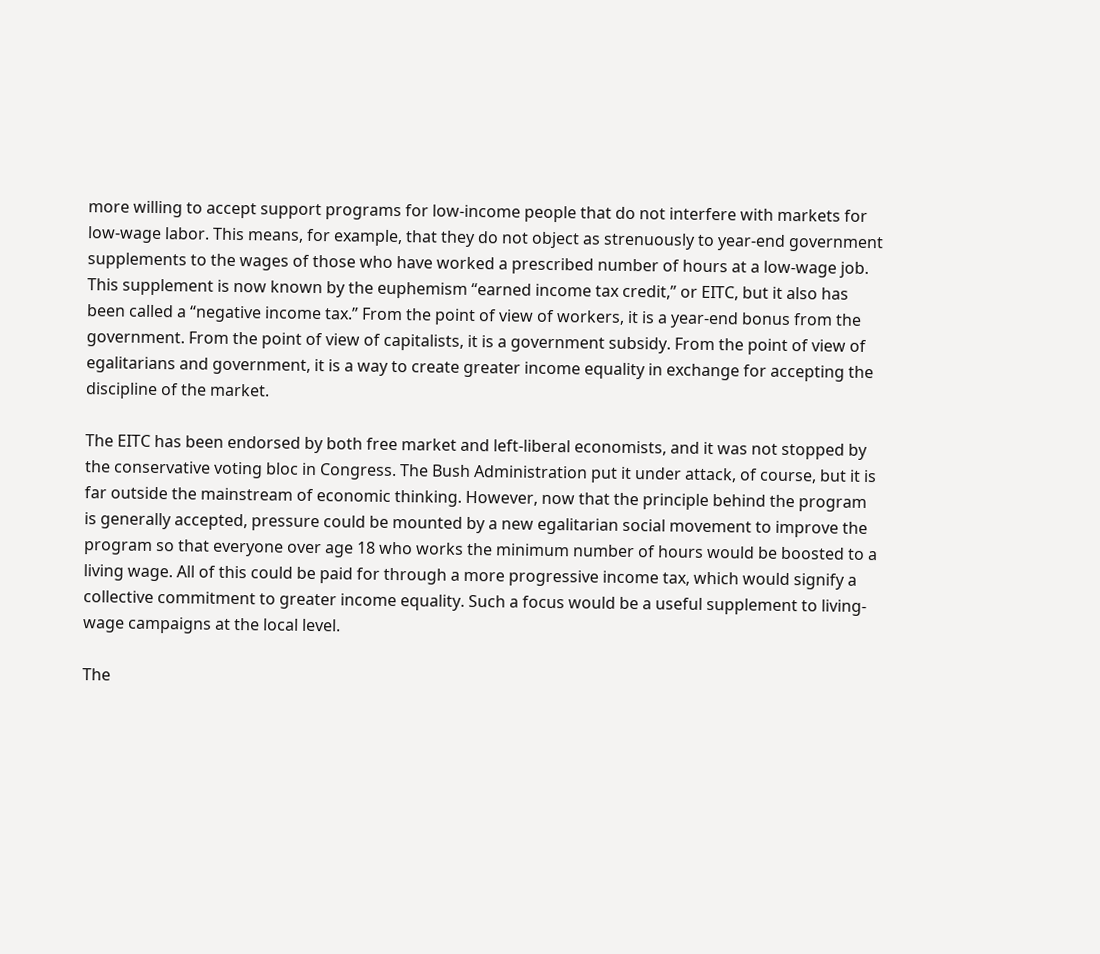more willing to accept support programs for low-income people that do not interfere with markets for low-wage labor. This means, for example, that they do not object as strenuously to year-end government supplements to the wages of those who have worked a prescribed number of hours at a low-wage job. This supplement is now known by the euphemism “earned income tax credit,” or EITC, but it also has been called a “negative income tax.” From the point of view of workers, it is a year-end bonus from the government. From the point of view of capitalists, it is a government subsidy. From the point of view of egalitarians and government, it is a way to create greater income equality in exchange for accepting the discipline of the market.

The EITC has been endorsed by both free market and left-liberal economists, and it was not stopped by the conservative voting bloc in Congress. The Bush Administration put it under attack, of course, but it is far outside the mainstream of economic thinking. However, now that the principle behind the program is generally accepted, pressure could be mounted by a new egalitarian social movement to improve the program so that everyone over age 18 who works the minimum number of hours would be boosted to a living wage. All of this could be paid for through a more progressive income tax, which would signify a collective commitment to greater income equality. Such a focus would be a useful supplement to living-wage campaigns at the local level.

The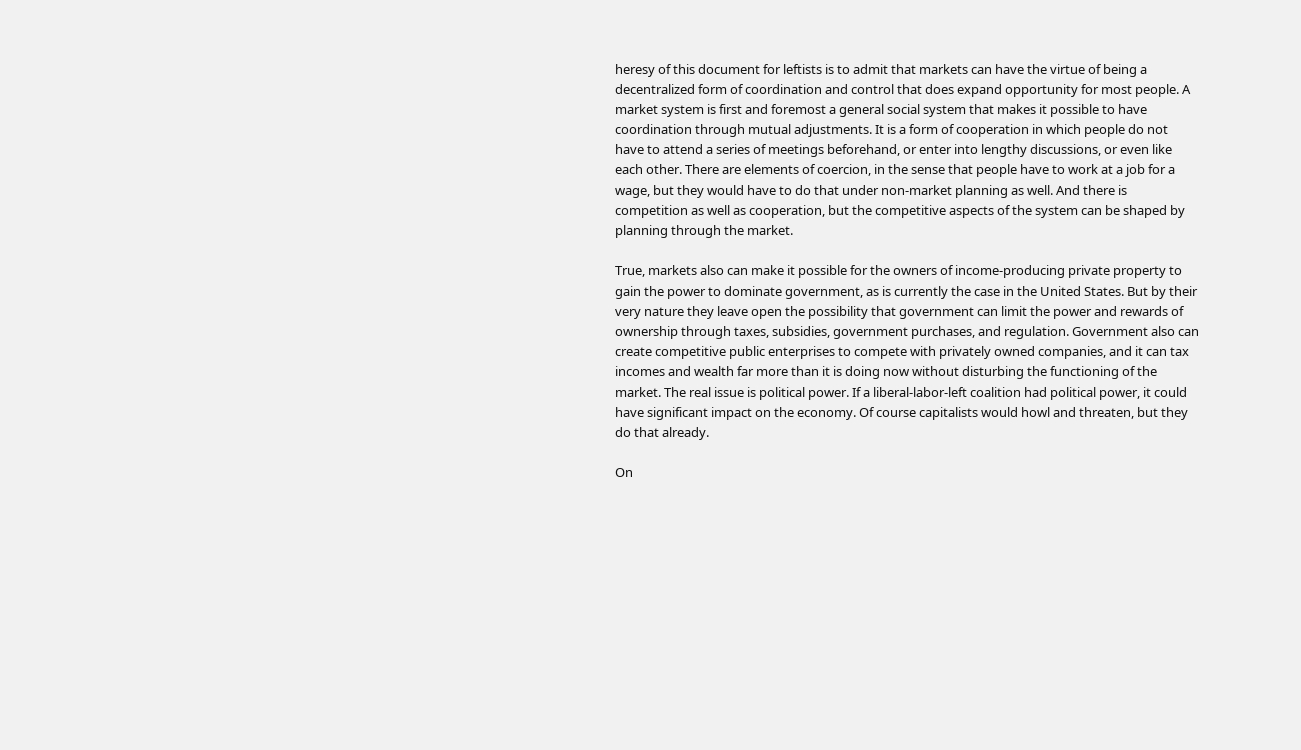heresy of this document for leftists is to admit that markets can have the virtue of being a decentralized form of coordination and control that does expand opportunity for most people. A market system is first and foremost a general social system that makes it possible to have coordination through mutual adjustments. It is a form of cooperation in which people do not have to attend a series of meetings beforehand, or enter into lengthy discussions, or even like each other. There are elements of coercion, in the sense that people have to work at a job for a wage, but they would have to do that under non-market planning as well. And there is competition as well as cooperation, but the competitive aspects of the system can be shaped by planning through the market.

True, markets also can make it possible for the owners of income-producing private property to gain the power to dominate government, as is currently the case in the United States. But by their very nature they leave open the possibility that government can limit the power and rewards of ownership through taxes, subsidies, government purchases, and regulation. Government also can create competitive public enterprises to compete with privately owned companies, and it can tax incomes and wealth far more than it is doing now without disturbing the functioning of the market. The real issue is political power. If a liberal-labor-left coalition had political power, it could have significant impact on the economy. Of course capitalists would howl and threaten, but they do that already.

On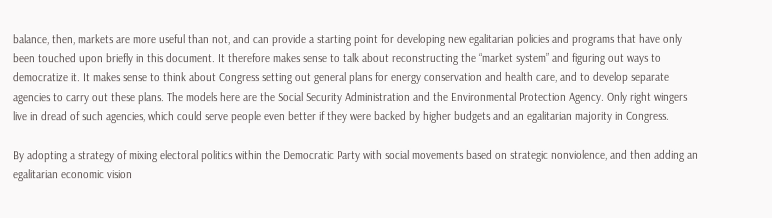balance, then, markets are more useful than not, and can provide a starting point for developing new egalitarian policies and programs that have only been touched upon briefly in this document. It therefore makes sense to talk about reconstructing the “market system” and figuring out ways to democratize it. It makes sense to think about Congress setting out general plans for energy conservation and health care, and to develop separate agencies to carry out these plans. The models here are the Social Security Administration and the Environmental Protection Agency. Only right wingers live in dread of such agencies, which could serve people even better if they were backed by higher budgets and an egalitarian majority in Congress.

By adopting a strategy of mixing electoral politics within the Democratic Party with social movements based on strategic nonviolence, and then adding an egalitarian economic vision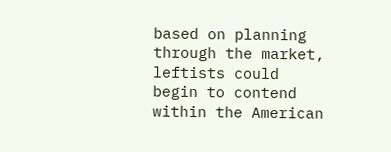based on planning through the market, leftists could begin to contend within the American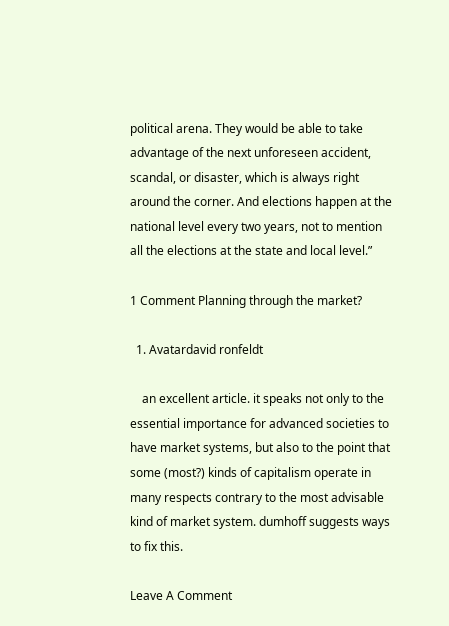political arena. They would be able to take advantage of the next unforeseen accident, scandal, or disaster, which is always right around the corner. And elections happen at the national level every two years, not to mention all the elections at the state and local level.”

1 Comment Planning through the market?

  1. Avatardavid ronfeldt

    an excellent article. it speaks not only to the essential importance for advanced societies to have market systems, but also to the point that some (most?) kinds of capitalism operate in many respects contrary to the most advisable kind of market system. dumhoff suggests ways to fix this.

Leave A Comment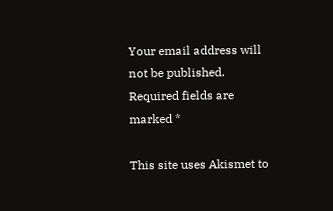Your email address will not be published. Required fields are marked *

This site uses Akismet to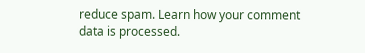reduce spam. Learn how your comment data is processed.